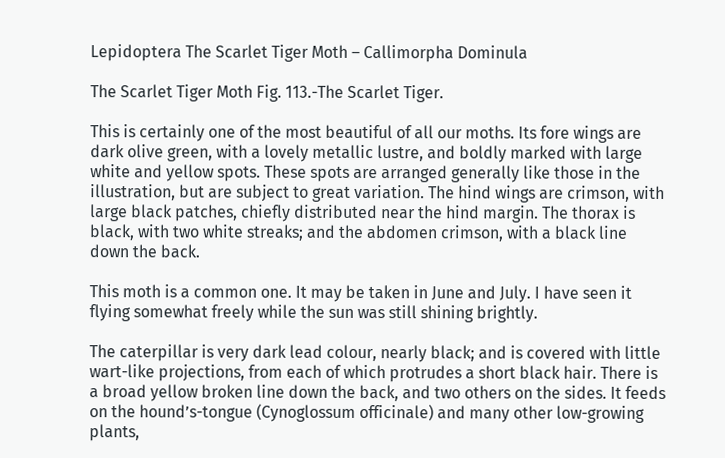Lepidoptera The Scarlet Tiger Moth – Callimorpha Dominula

The Scarlet Tiger Moth Fig. 113.-The Scarlet Tiger.

This is certainly one of the most beautiful of all our moths. Its fore wings are dark olive green, with a lovely metallic lustre, and boldly marked with large white and yellow spots. These spots are arranged generally like those in the illustration, but are subject to great variation. The hind wings are crimson, with large black patches, chiefly distributed near the hind margin. The thorax is black, with two white streaks; and the abdomen crimson, with a black line down the back.

This moth is a common one. It may be taken in June and July. I have seen it flying somewhat freely while the sun was still shining brightly.

The caterpillar is very dark lead colour, nearly black; and is covered with little wart-like projections, from each of which protrudes a short black hair. There is a broad yellow broken line down the back, and two others on the sides. It feeds on the hound’s-tongue (Cynoglossum officinale) and many other low-growing plants,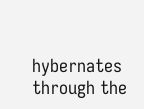hybernates through the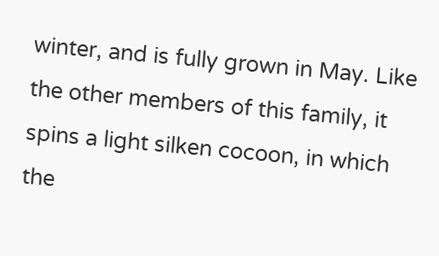winter, and is fully grown in May. Like the other members of this family, it spins a light silken cocoon, in which the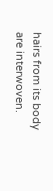hairs from its body are interwoven.